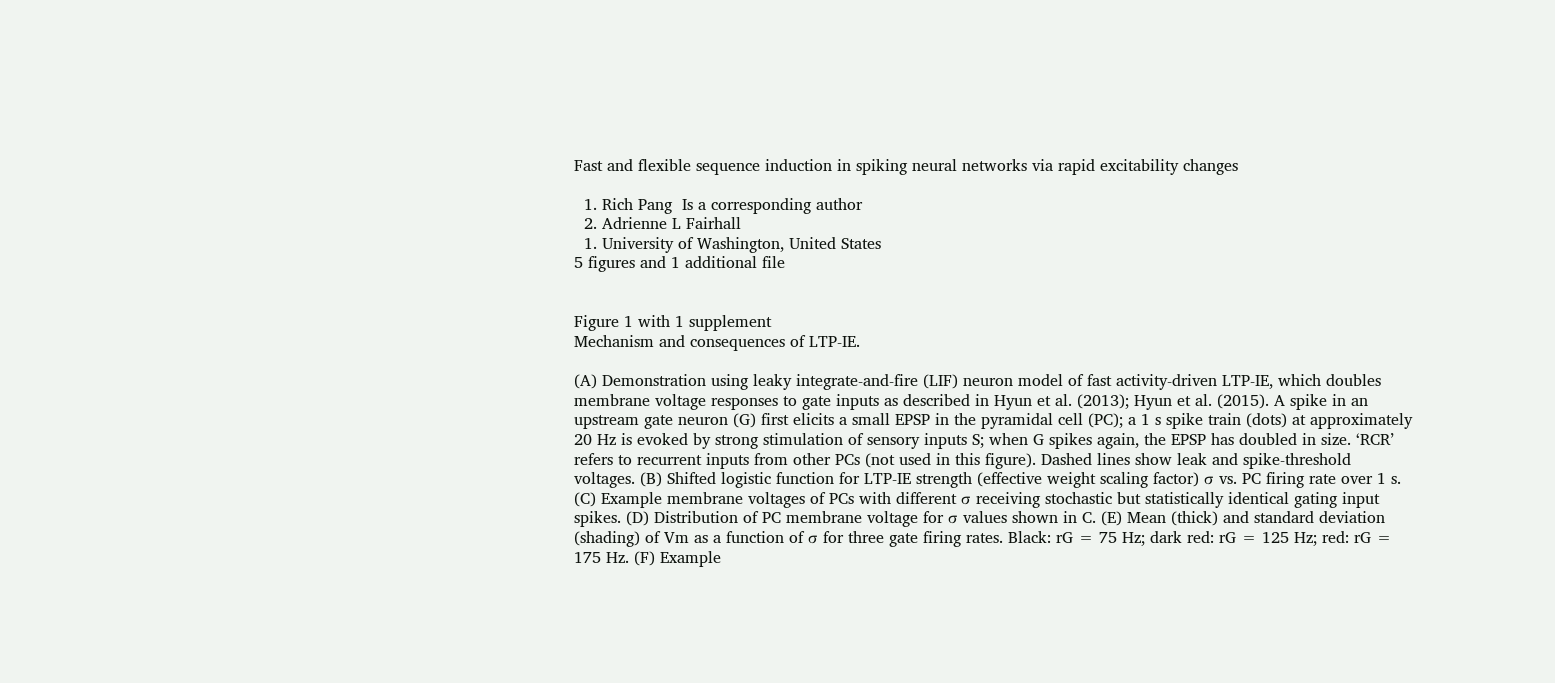Fast and flexible sequence induction in spiking neural networks via rapid excitability changes

  1. Rich Pang  Is a corresponding author
  2. Adrienne L Fairhall
  1. University of Washington, United States
5 figures and 1 additional file


Figure 1 with 1 supplement
Mechanism and consequences of LTP-IE.

(A) Demonstration using leaky integrate-and-fire (LIF) neuron model of fast activity-driven LTP-IE, which doubles membrane voltage responses to gate inputs as described in Hyun et al. (2013); Hyun et al. (2015). A spike in an upstream gate neuron (G) first elicits a small EPSP in the pyramidal cell (PC); a 1 s spike train (dots) at approximately 20 Hz is evoked by strong stimulation of sensory inputs S; when G spikes again, the EPSP has doubled in size. ‘RCR’ refers to recurrent inputs from other PCs (not used in this figure). Dashed lines show leak and spike-threshold voltages. (B) Shifted logistic function for LTP-IE strength (effective weight scaling factor) σ vs. PC firing rate over 1 s. (C) Example membrane voltages of PCs with different σ receiving stochastic but statistically identical gating input spikes. (D) Distribution of PC membrane voltage for σ values shown in C. (E) Mean (thick) and standard deviation (shading) of Vm as a function of σ for three gate firing rates. Black: rG = 75 Hz; dark red: rG = 125 Hz; red: rG = 175 Hz. (F) Example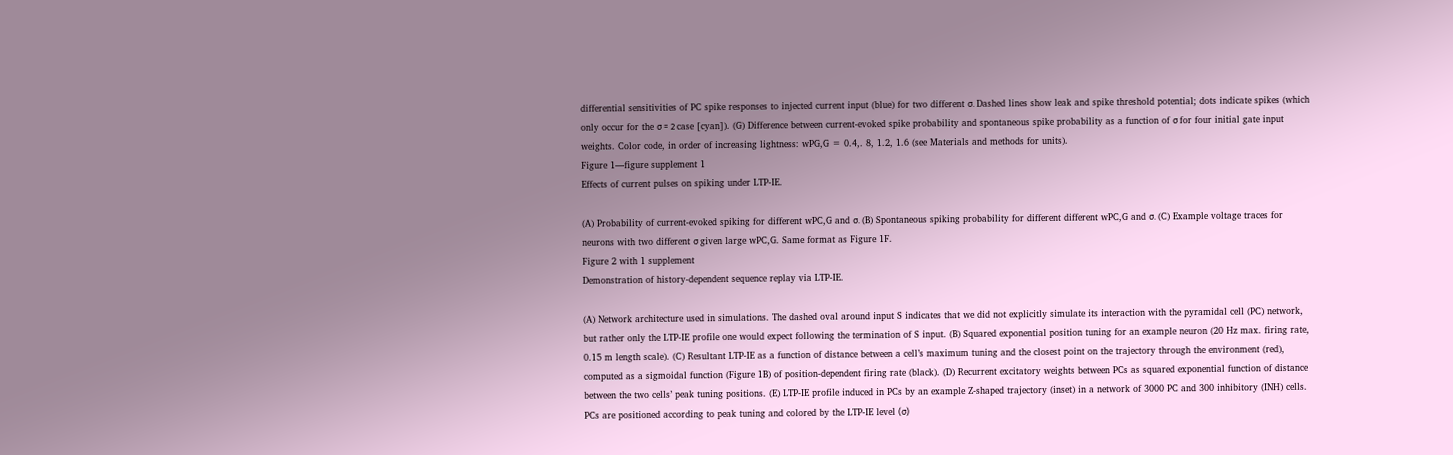differential sensitivities of PC spike responses to injected current input (blue) for two different σ. Dashed lines show leak and spike threshold potential; dots indicate spikes (which only occur for the σ = 2 case [cyan]). (G) Difference between current-evoked spike probability and spontaneous spike probability as a function of σ for four initial gate input weights. Color code, in order of increasing lightness: wPG,G = 0.4,. 8, 1.2, 1.6 (see Materials and methods for units).
Figure 1—figure supplement 1
Effects of current pulses on spiking under LTP-IE.

(A) Probability of current-evoked spiking for different wPC,G and σ. (B) Spontaneous spiking probability for different different wPC,G and σ. (C) Example voltage traces for neurons with two different σ given large wPC,G. Same format as Figure 1F.
Figure 2 with 1 supplement
Demonstration of history-dependent sequence replay via LTP-IE.

(A) Network architecture used in simulations. The dashed oval around input S indicates that we did not explicitly simulate its interaction with the pyramidal cell (PC) network, but rather only the LTP-IE profile one would expect following the termination of S input. (B) Squared exponential position tuning for an example neuron (20 Hz max. firing rate, 0.15 m length scale). (C) Resultant LTP-IE as a function of distance between a cell’s maximum tuning and the closest point on the trajectory through the environment (red), computed as a sigmoidal function (Figure 1B) of position-dependent firing rate (black). (D) Recurrent excitatory weights between PCs as squared exponential function of distance between the two cells’ peak tuning positions. (E) LTP-IE profile induced in PCs by an example Z-shaped trajectory (inset) in a network of 3000 PC and 300 inhibitory (INH) cells. PCs are positioned according to peak tuning and colored by the LTP-IE level (σ)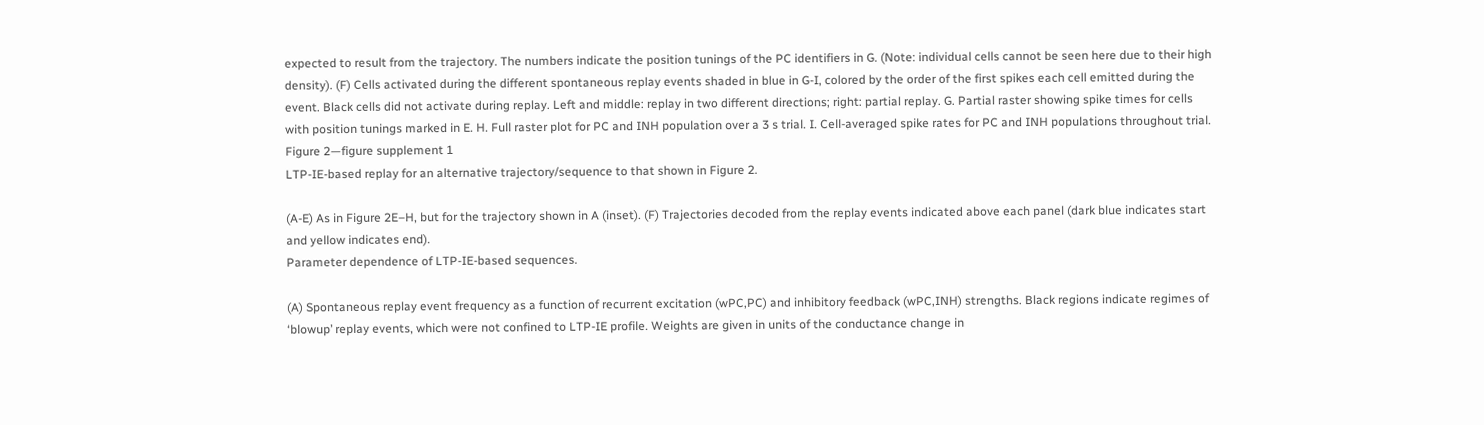expected to result from the trajectory. The numbers indicate the position tunings of the PC identifiers in G. (Note: individual cells cannot be seen here due to their high density). (F) Cells activated during the different spontaneous replay events shaded in blue in G-I, colored by the order of the first spikes each cell emitted during the event. Black cells did not activate during replay. Left and middle: replay in two different directions; right: partial replay. G. Partial raster showing spike times for cells with position tunings marked in E. H. Full raster plot for PC and INH population over a 3 s trial. I. Cell-averaged spike rates for PC and INH populations throughout trial.
Figure 2—figure supplement 1
LTP-IE-based replay for an alternative trajectory/sequence to that shown in Figure 2.

(A-E) As in Figure 2E–H, but for the trajectory shown in A (inset). (F) Trajectories decoded from the replay events indicated above each panel (dark blue indicates start and yellow indicates end).
Parameter dependence of LTP-IE-based sequences.

(A) Spontaneous replay event frequency as a function of recurrent excitation (wPC,PC) and inhibitory feedback (wPC,INH) strengths. Black regions indicate regimes of ‘blowup’ replay events, which were not confined to LTP-IE profile. Weights are given in units of the conductance change in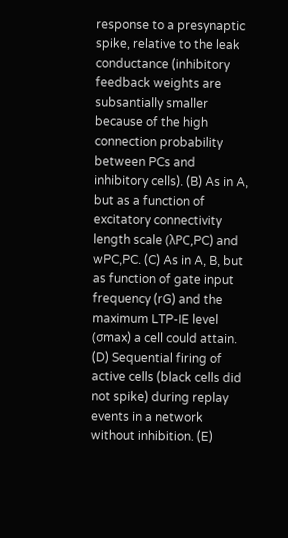response to a presynaptic spike, relative to the leak conductance (inhibitory feedback weights are subsantially smaller because of the high connection probability between PCs and inhibitory cells). (B) As in A, but as a function of excitatory connectivity length scale (λPC,PC) and wPC,PC. (C) As in A, B, but as function of gate input frequency (rG) and the maximum LTP-IE level (σmax) a cell could attain. (D) Sequential firing of active cells (black cells did not spike) during replay events in a network without inhibition. (E)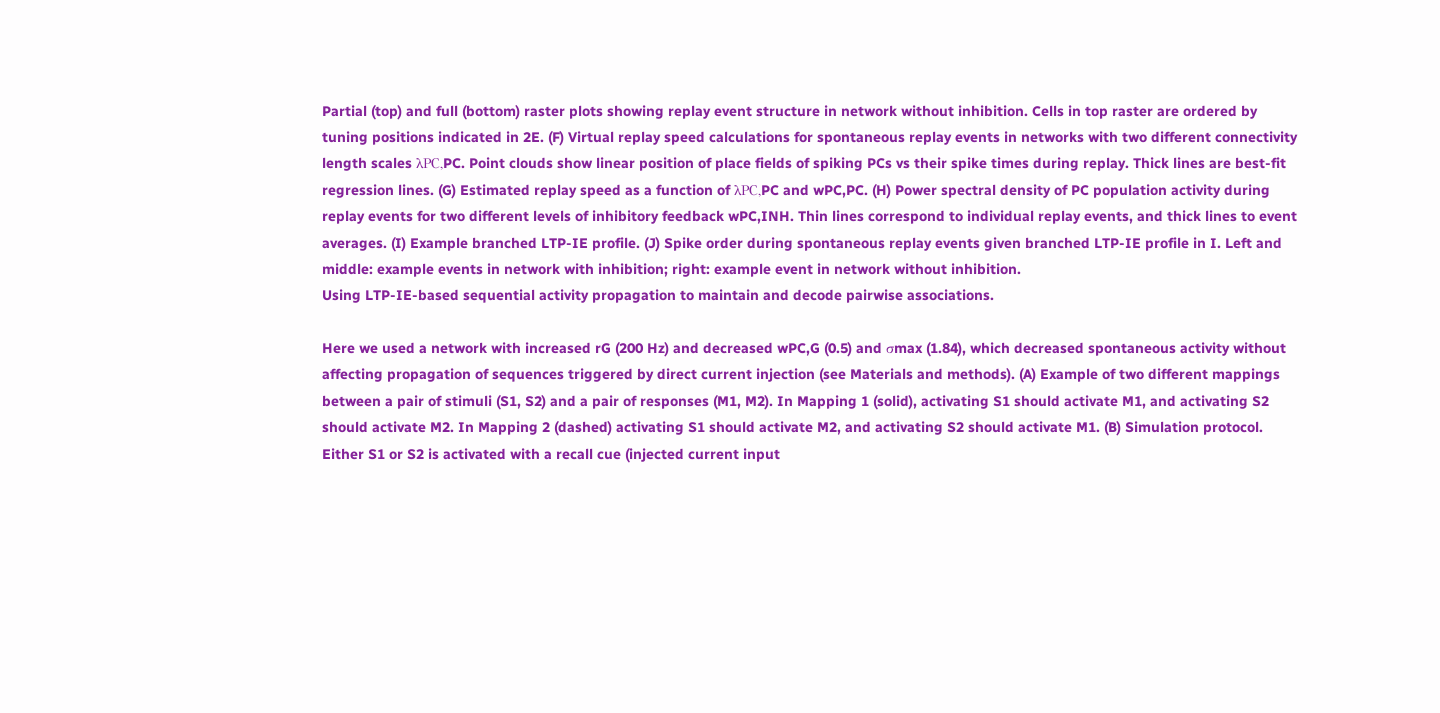Partial (top) and full (bottom) raster plots showing replay event structure in network without inhibition. Cells in top raster are ordered by tuning positions indicated in 2E. (F) Virtual replay speed calculations for spontaneous replay events in networks with two different connectivity length scales λPC,PC. Point clouds show linear position of place fields of spiking PCs vs their spike times during replay. Thick lines are best-fit regression lines. (G) Estimated replay speed as a function of λPC,PC and wPC,PC. (H) Power spectral density of PC population activity during replay events for two different levels of inhibitory feedback wPC,INH. Thin lines correspond to individual replay events, and thick lines to event averages. (I) Example branched LTP-IE profile. (J) Spike order during spontaneous replay events given branched LTP-IE profile in I. Left and middle: example events in network with inhibition; right: example event in network without inhibition.
Using LTP-IE-based sequential activity propagation to maintain and decode pairwise associations.

Here we used a network with increased rG (200 Hz) and decreased wPC,G (0.5) and σmax (1.84), which decreased spontaneous activity without affecting propagation of sequences triggered by direct current injection (see Materials and methods). (A) Example of two different mappings between a pair of stimuli (S1, S2) and a pair of responses (M1, M2). In Mapping 1 (solid), activating S1 should activate M1, and activating S2 should activate M2. In Mapping 2 (dashed) activating S1 should activate M2, and activating S2 should activate M1. (B) Simulation protocol. Either S1 or S2 is activated with a recall cue (injected current input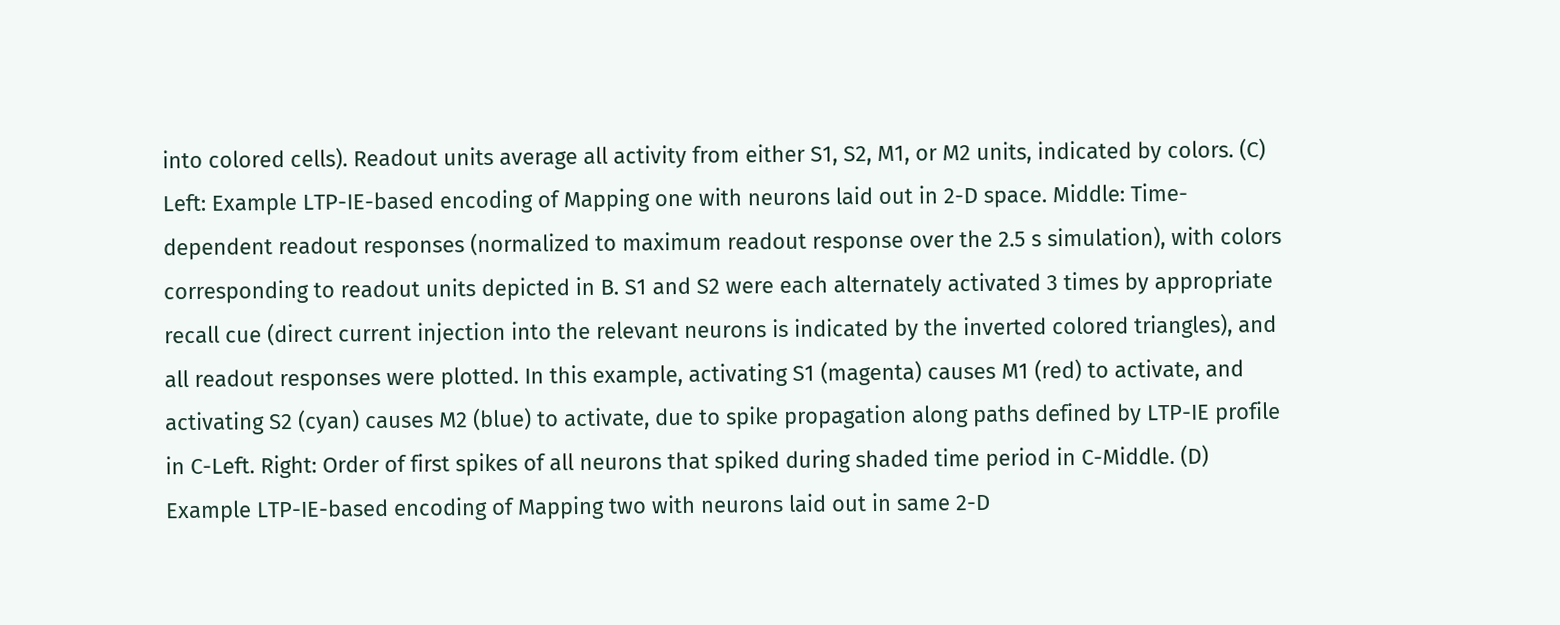into colored cells). Readout units average all activity from either S1, S2, M1, or M2 units, indicated by colors. (C) Left: Example LTP-IE-based encoding of Mapping one with neurons laid out in 2-D space. Middle: Time-dependent readout responses (normalized to maximum readout response over the 2.5 s simulation), with colors corresponding to readout units depicted in B. S1 and S2 were each alternately activated 3 times by appropriate recall cue (direct current injection into the relevant neurons is indicated by the inverted colored triangles), and all readout responses were plotted. In this example, activating S1 (magenta) causes M1 (red) to activate, and activating S2 (cyan) causes M2 (blue) to activate, due to spike propagation along paths defined by LTP-IE profile in C-Left. Right: Order of first spikes of all neurons that spiked during shaded time period in C-Middle. (D) Example LTP-IE-based encoding of Mapping two with neurons laid out in same 2-D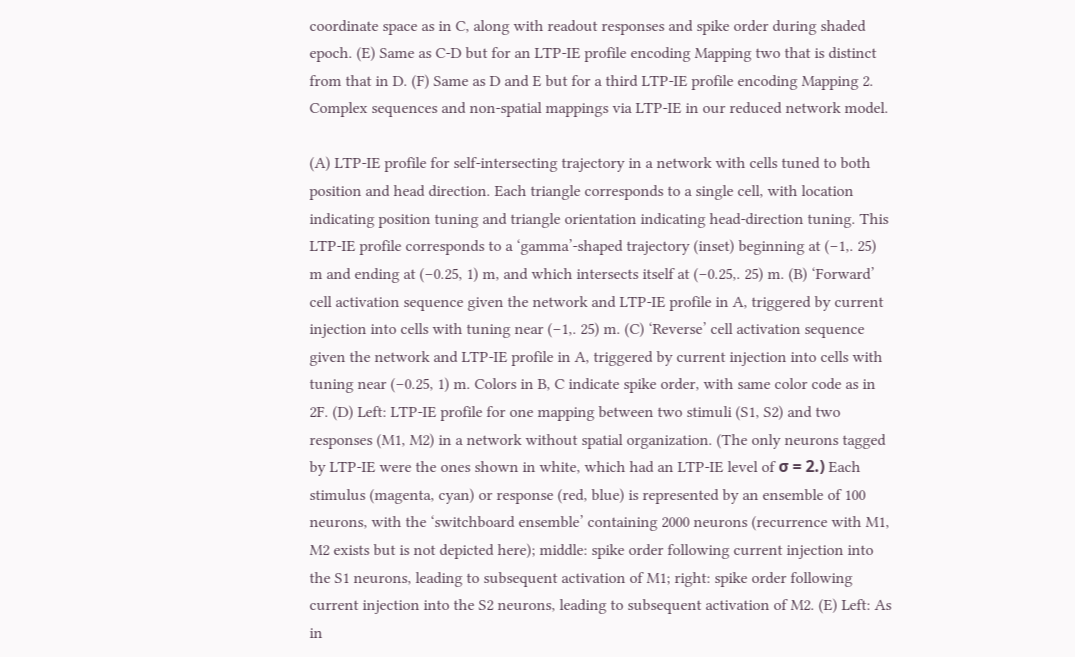coordinate space as in C, along with readout responses and spike order during shaded epoch. (E) Same as C-D but for an LTP-IE profile encoding Mapping two that is distinct from that in D. (F) Same as D and E but for a third LTP-IE profile encoding Mapping 2.
Complex sequences and non-spatial mappings via LTP-IE in our reduced network model.

(A) LTP-IE profile for self-intersecting trajectory in a network with cells tuned to both position and head direction. Each triangle corresponds to a single cell, with location indicating position tuning and triangle orientation indicating head-direction tuning. This LTP-IE profile corresponds to a ‘gamma’-shaped trajectory (inset) beginning at (−1,. 25) m and ending at (−0.25, 1) m, and which intersects itself at (−0.25,. 25) m. (B) ‘Forward’ cell activation sequence given the network and LTP-IE profile in A, triggered by current injection into cells with tuning near (−1,. 25) m. (C) ‘Reverse’ cell activation sequence given the network and LTP-IE profile in A, triggered by current injection into cells with tuning near (−0.25, 1) m. Colors in B, C indicate spike order, with same color code as in 2F. (D) Left: LTP-IE profile for one mapping between two stimuli (S1, S2) and two responses (M1, M2) in a network without spatial organization. (The only neurons tagged by LTP-IE were the ones shown in white, which had an LTP-IE level of σ = 2.) Each stimulus (magenta, cyan) or response (red, blue) is represented by an ensemble of 100 neurons, with the ‘switchboard ensemble’ containing 2000 neurons (recurrence with M1, M2 exists but is not depicted here); middle: spike order following current injection into the S1 neurons, leading to subsequent activation of M1; right: spike order following current injection into the S2 neurons, leading to subsequent activation of M2. (E) Left: As in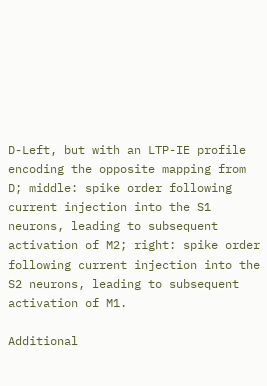D-Left, but with an LTP-IE profile encoding the opposite mapping from D; middle: spike order following current injection into the S1 neurons, leading to subsequent activation of M2; right: spike order following current injection into the S2 neurons, leading to subsequent activation of M1.

Additional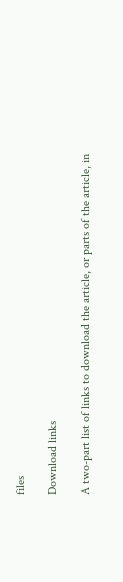files

Download links

A two-part list of links to download the article, or parts of the article, in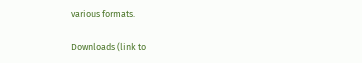various formats.

Downloads (link to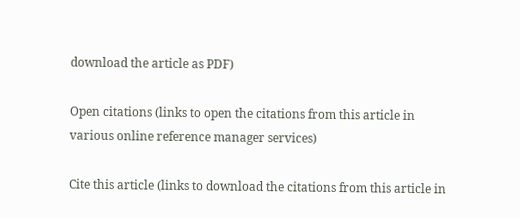download the article as PDF)

Open citations (links to open the citations from this article in various online reference manager services)

Cite this article (links to download the citations from this article in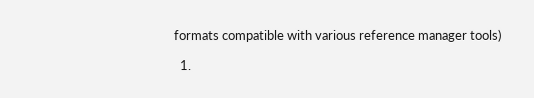formats compatible with various reference manager tools)

  1.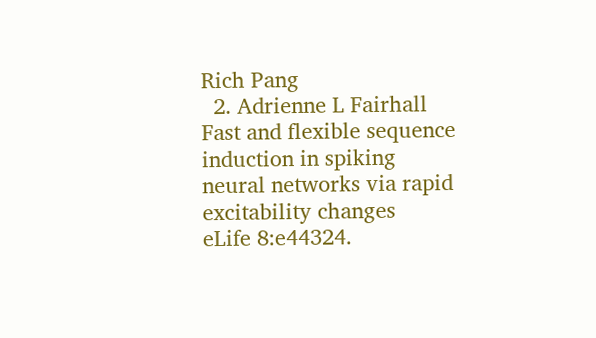Rich Pang
  2. Adrienne L Fairhall
Fast and flexible sequence induction in spiking neural networks via rapid excitability changes
eLife 8:e44324.